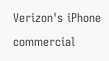Verizon's iPhone commercial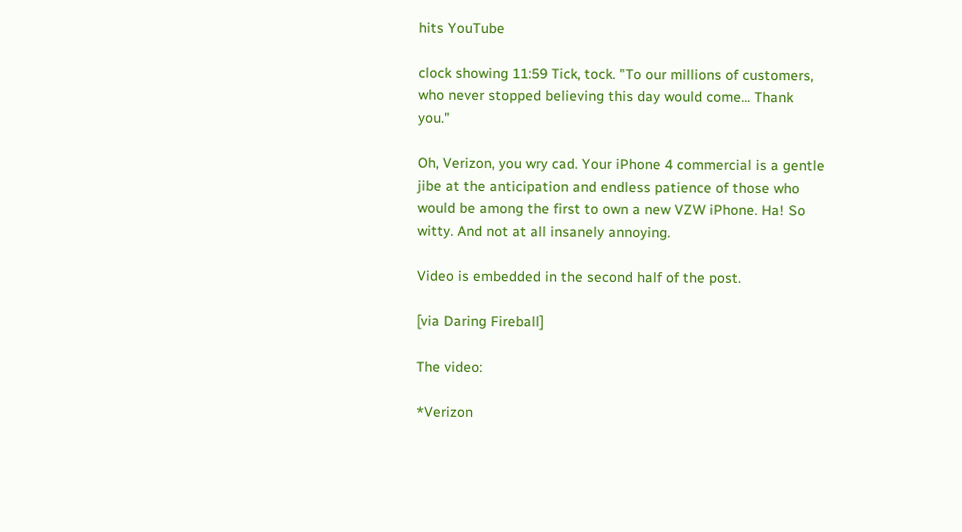hits YouTube

clock showing 11:59 Tick, tock. "To our millions of customers, who never stopped believing this day would come... Thank you."

Oh, Verizon, you wry cad. Your iPhone 4 commercial is a gentle jibe at the anticipation and endless patience of those who would be among the first to own a new VZW iPhone. Ha! So witty. And not at all insanely annoying.

Video is embedded in the second half of the post.

[via Daring Fireball]

The video:

*Verizon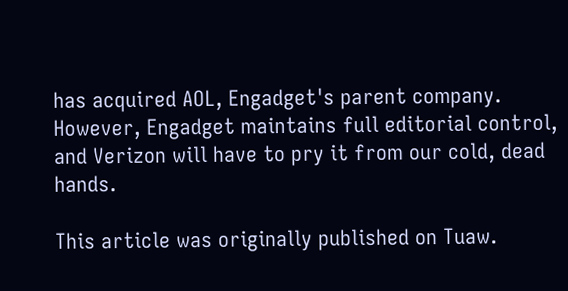has acquired AOL, Engadget's parent company. However, Engadget maintains full editorial control, and Verizon will have to pry it from our cold, dead hands.

This article was originally published on Tuaw.